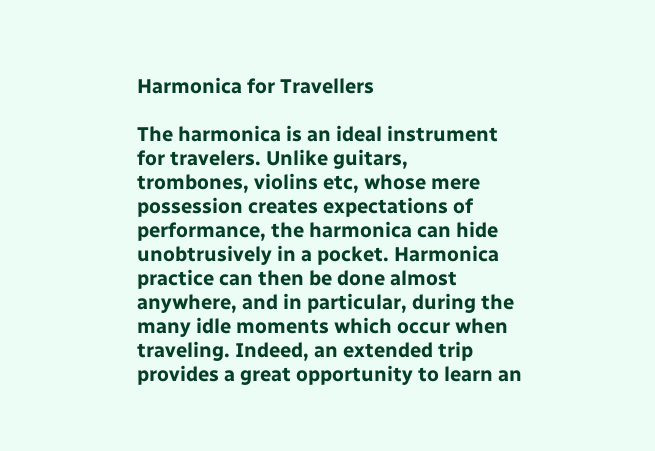Harmonica for Travellers

The harmonica is an ideal instrument for travelers. Unlike guitars, trombones, violins etc, whose mere possession creates expectations of performance, the harmonica can hide unobtrusively in a pocket. Harmonica practice can then be done almost anywhere, and in particular, during the many idle moments which occur when traveling. Indeed, an extended trip provides a great opportunity to learn an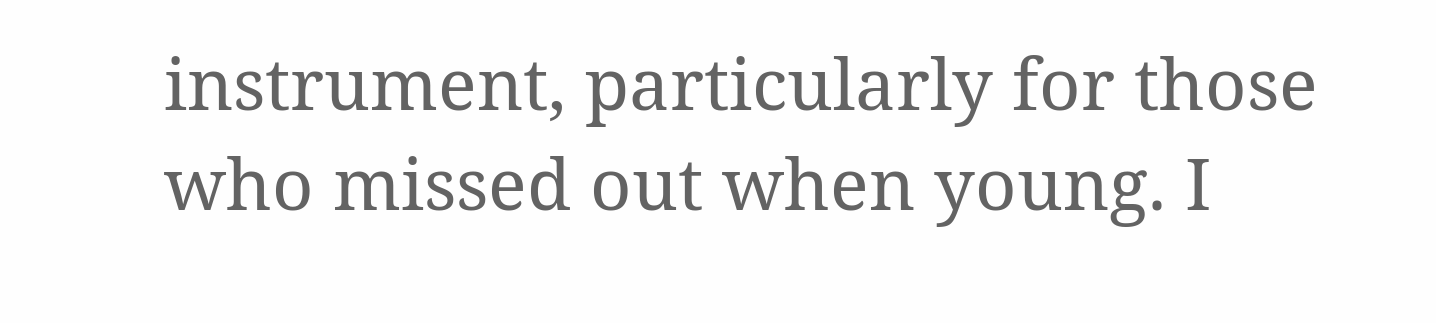instrument, particularly for those who missed out when young. I